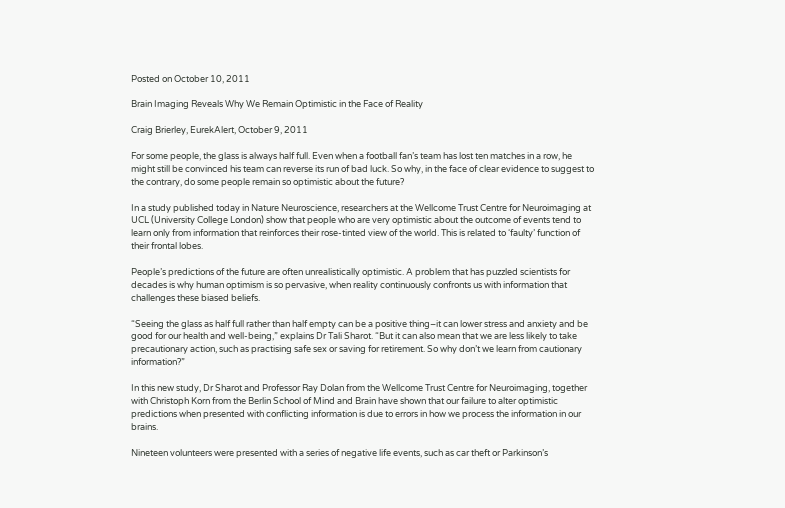Posted on October 10, 2011

Brain Imaging Reveals Why We Remain Optimistic in the Face of Reality

Craig Brierley, EurekAlert, October 9, 2011

For some people, the glass is always half full. Even when a football fan’s team has lost ten matches in a row, he might still be convinced his team can reverse its run of bad luck. So why, in the face of clear evidence to suggest to the contrary, do some people remain so optimistic about the future?

In a study published today in Nature Neuroscience, researchers at the Wellcome Trust Centre for Neuroimaging at UCL (University College London) show that people who are very optimistic about the outcome of events tend to learn only from information that reinforces their rose-tinted view of the world. This is related to ‘faulty’ function of their frontal lobes.

People’s predictions of the future are often unrealistically optimistic. A problem that has puzzled scientists for decades is why human optimism is so pervasive, when reality continuously confronts us with information that challenges these biased beliefs.

“Seeing the glass as half full rather than half empty can be a positive thing–it can lower stress and anxiety and be good for our health and well-being,” explains Dr Tali Sharot. “But it can also mean that we are less likely to take precautionary action, such as practising safe sex or saving for retirement. So why don’t we learn from cautionary information?”

In this new study, Dr Sharot and Professor Ray Dolan from the Wellcome Trust Centre for Neuroimaging, together with Christoph Korn from the Berlin School of Mind and Brain have shown that our failure to alter optimistic predictions when presented with conflicting information is due to errors in how we process the information in our brains.

Nineteen volunteers were presented with a series of negative life events, such as car theft or Parkinson’s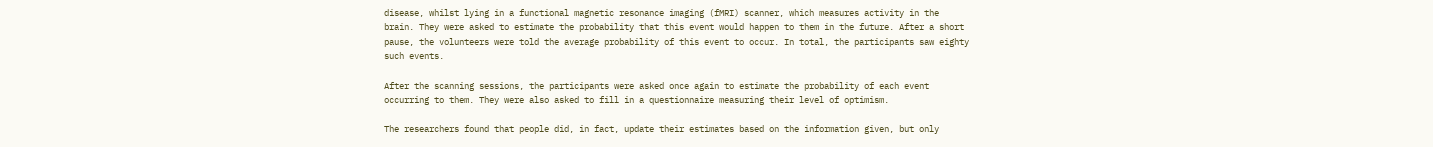disease, whilst lying in a functional magnetic resonance imaging (fMRI) scanner, which measures activity in the brain. They were asked to estimate the probability that this event would happen to them in the future. After a short pause, the volunteers were told the average probability of this event to occur. In total, the participants saw eighty such events.

After the scanning sessions, the participants were asked once again to estimate the probability of each event occurring to them. They were also asked to fill in a questionnaire measuring their level of optimism.

The researchers found that people did, in fact, update their estimates based on the information given, but only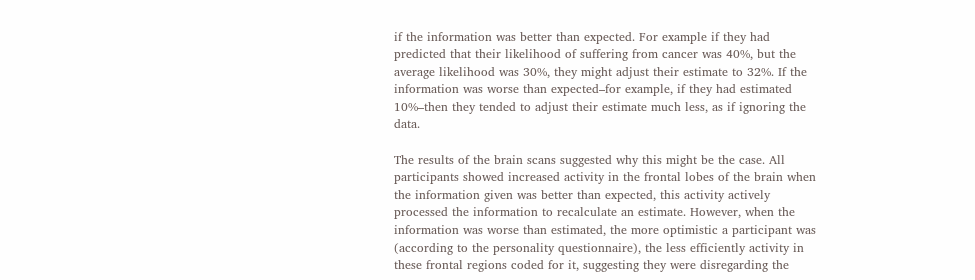if the information was better than expected. For example if they had predicted that their likelihood of suffering from cancer was 40%, but the average likelihood was 30%, they might adjust their estimate to 32%. If the information was worse than expected–for example, if they had estimated 10%–then they tended to adjust their estimate much less, as if ignoring the data.

The results of the brain scans suggested why this might be the case. All participants showed increased activity in the frontal lobes of the brain when the information given was better than expected, this activity actively processed the information to recalculate an estimate. However, when the information was worse than estimated, the more optimistic a participant was (according to the personality questionnaire), the less efficiently activity in these frontal regions coded for it, suggesting they were disregarding the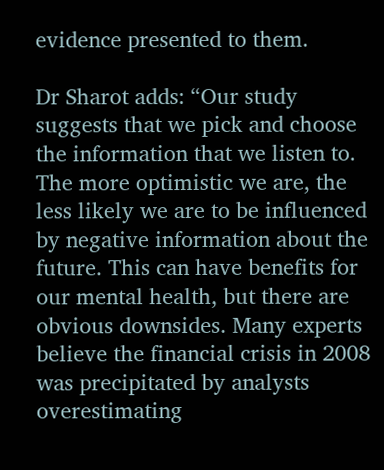evidence presented to them.

Dr Sharot adds: “Our study suggests that we pick and choose the information that we listen to. The more optimistic we are, the less likely we are to be influenced by negative information about the future. This can have benefits for our mental health, but there are obvious downsides. Many experts believe the financial crisis in 2008 was precipitated by analysts overestimating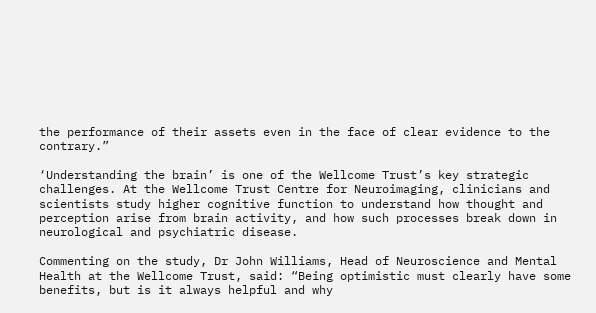the performance of their assets even in the face of clear evidence to the contrary.”

‘Understanding the brain’ is one of the Wellcome Trust’s key strategic challenges. At the Wellcome Trust Centre for Neuroimaging, clinicians and scientists study higher cognitive function to understand how thought and perception arise from brain activity, and how such processes break down in neurological and psychiatric disease.

Commenting on the study, Dr John Williams, Head of Neuroscience and Mental Health at the Wellcome Trust, said: “Being optimistic must clearly have some benefits, but is it always helpful and why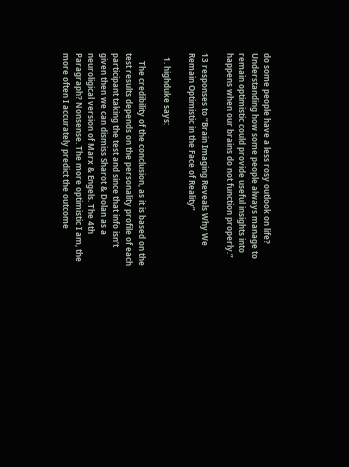do some people have a less rosy outlook on life? Understanding how some people always manage to remain optimistic could provide useful insights into happens when our brains do not function properly.”

13 responses to “Brain Imaging Reveals Why We Remain Optimistic in the Face of Reality”

  1. highduke says:

    The credibility of the conclusion, as it is based on the test results depends on the personality profile of each participant taking the test and since that info isn’t given then we can dismiss Sharot & Dolan as a neuroligical version of Marx & Engels. The 4th Paragraph? Nonsense. The more optimistic I am, the more often I accurately predict the outcome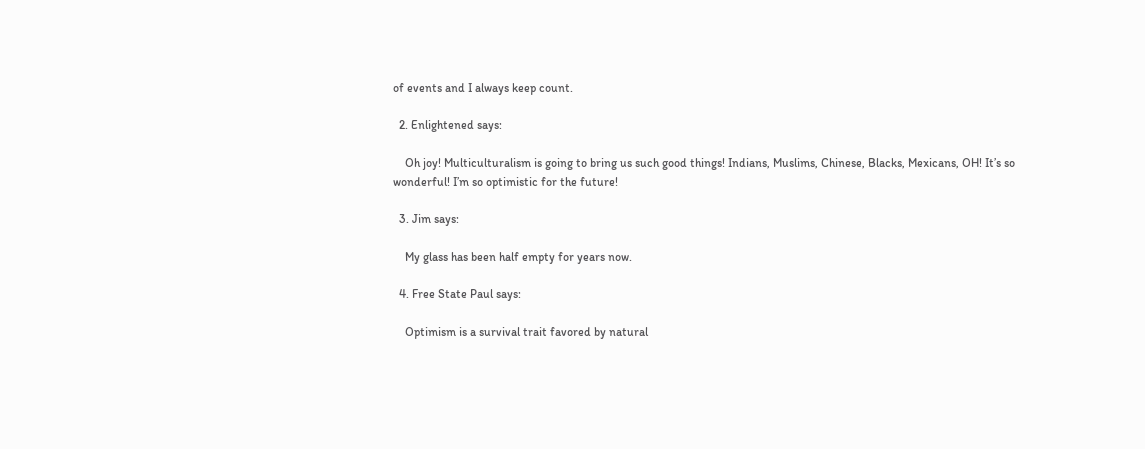of events and I always keep count.

  2. Enlightened says:

    Oh joy! Multiculturalism is going to bring us such good things! Indians, Muslims, Chinese, Blacks, Mexicans, OH! It’s so wonderful! I’m so optimistic for the future!

  3. Jim says:

    My glass has been half empty for years now.

  4. Free State Paul says:

    Optimism is a survival trait favored by natural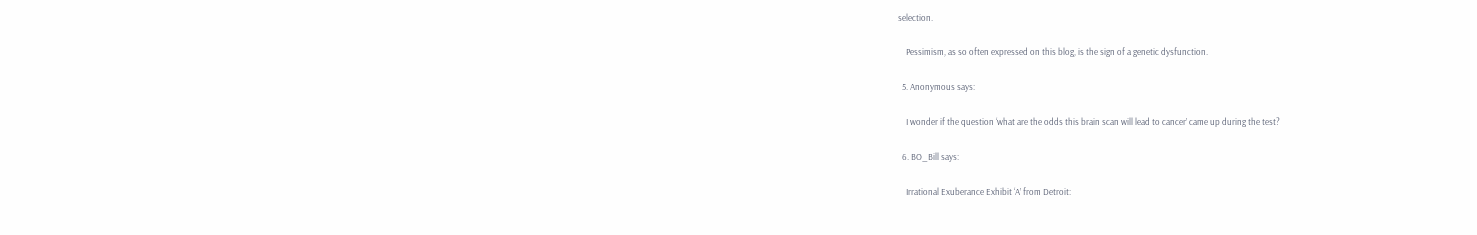selection.

    Pessimism, as so often expressed on this blog, is the sign of a genetic dysfunction.

  5. Anonymous says:

    I wonder if the question ‘what are the odds this brain scan will lead to cancer’ came up during the test?

  6. BO_Bill says:

    Irrational Exuberance Exhibit ‘A’ from Detroit: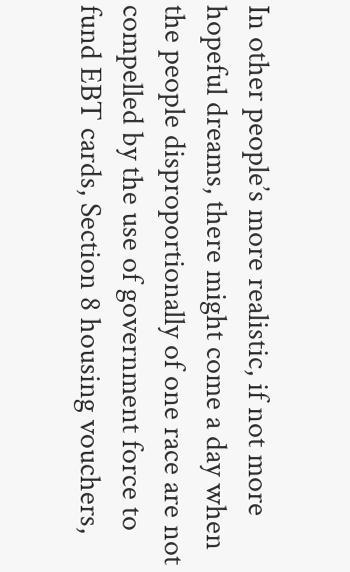In other people’s more realistic, if not more hopeful dreams, there might come a day when the people disproportionally of one race are not compelled by the use of government force to fund EBT cards, Section 8 housing vouchers,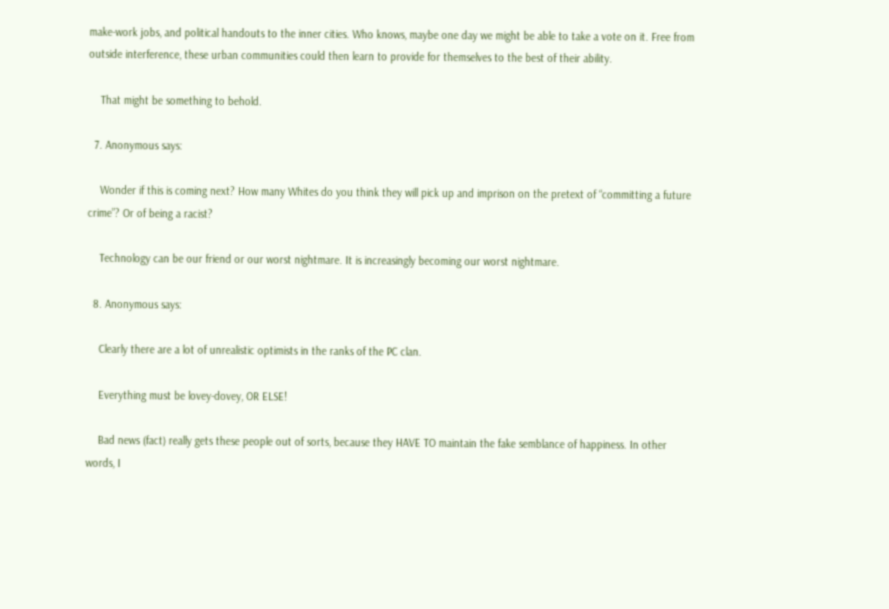make-work jobs, and political handouts to the inner cities. Who knows, maybe one day we might be able to take a vote on it. Free from outside interference, these urban communities could then learn to provide for themselves to the best of their ability.

    That might be something to behold.

  7. Anonymous says:

    Wonder if this is coming next? How many Whites do you think they will pick up and imprison on the pretext of “committing a future crime”? Or of being a racist?

    Technology can be our friend or our worst nightmare. It is increasingly becoming our worst nightmare.

  8. Anonymous says:

    Clearly there are a lot of unrealistic optimists in the ranks of the PC clan.

    Everything must be lovey-dovey, OR ELSE!

    Bad news (fact) really gets these people out of sorts, because they HAVE TO maintain the fake semblance of happiness. In other words, I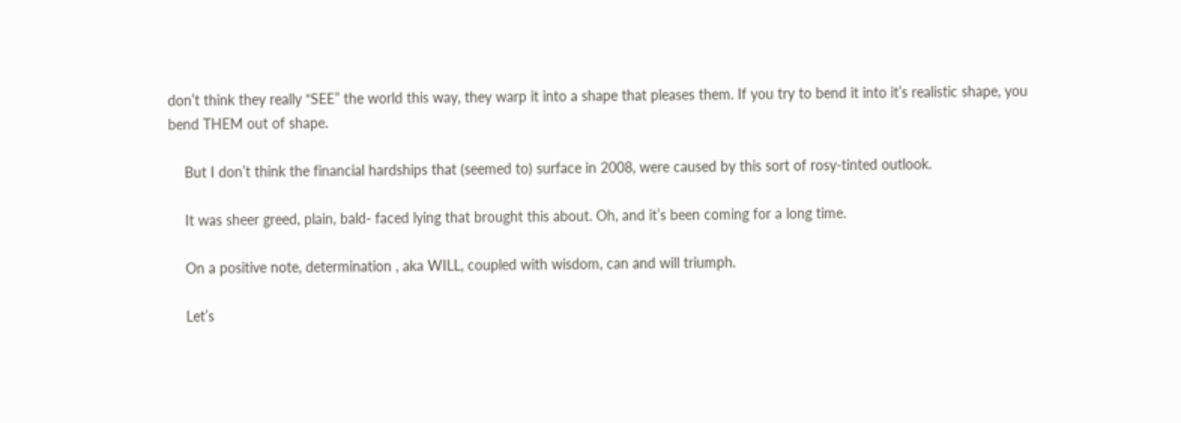don’t think they really “SEE” the world this way, they warp it into a shape that pleases them. If you try to bend it into it’s realistic shape, you bend THEM out of shape.

    But I don’t think the financial hardships that (seemed to) surface in 2008, were caused by this sort of rosy-tinted outlook.

    It was sheer greed, plain, bald- faced lying that brought this about. Oh, and it’s been coming for a long time.

    On a positive note, determination , aka WILL, coupled with wisdom, can and will triumph.

    Let’s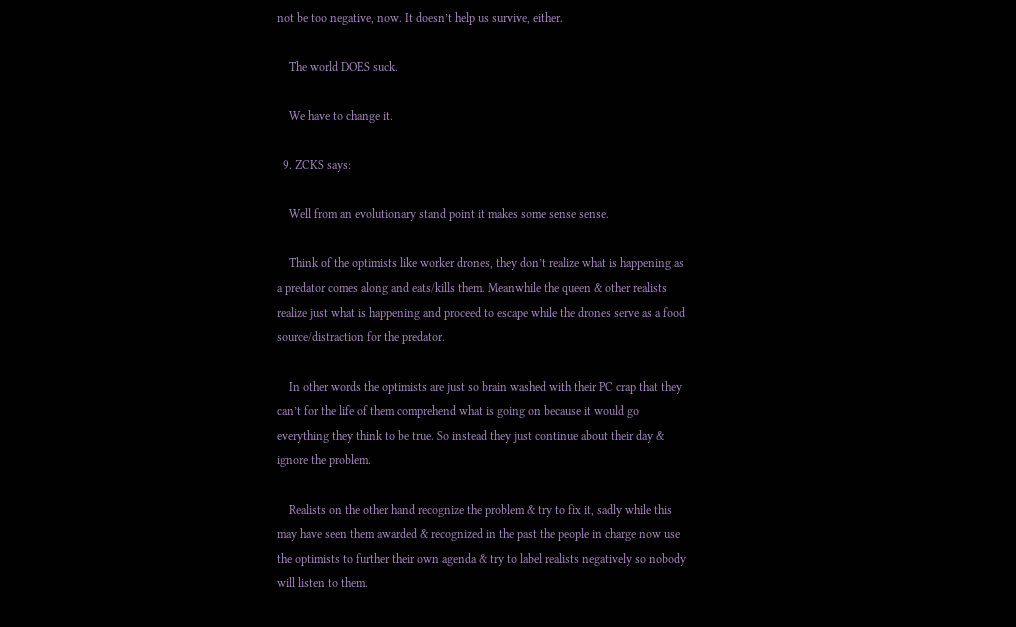not be too negative, now. It doesn’t help us survive, either.

    The world DOES suck.

    We have to change it.

  9. ZCKS says:

    Well from an evolutionary stand point it makes some sense sense.

    Think of the optimists like worker drones, they don’t realize what is happening as a predator comes along and eats/kills them. Meanwhile the queen & other realists realize just what is happening and proceed to escape while the drones serve as a food source/distraction for the predator.

    In other words the optimists are just so brain washed with their PC crap that they can’t for the life of them comprehend what is going on because it would go everything they think to be true. So instead they just continue about their day & ignore the problem.

    Realists on the other hand recognize the problem & try to fix it, sadly while this may have seen them awarded & recognized in the past the people in charge now use the optimists to further their own agenda & try to label realists negatively so nobody will listen to them.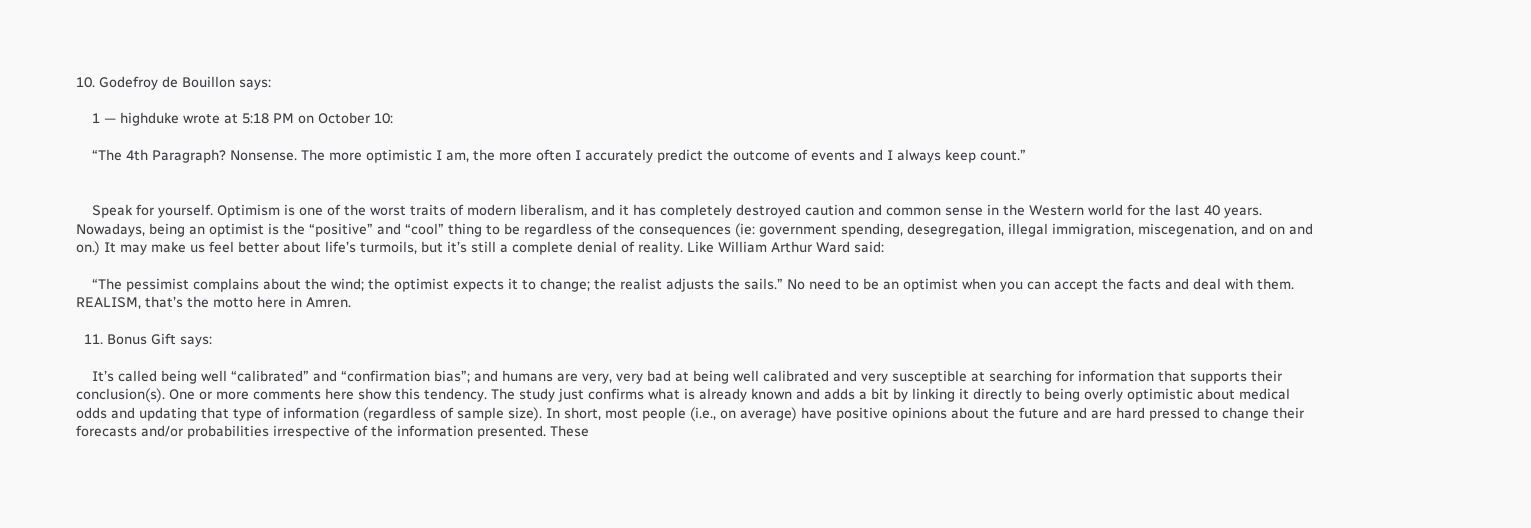10. Godefroy de Bouillon says:

    1 — highduke wrote at 5:18 PM on October 10:

    “The 4th Paragraph? Nonsense. The more optimistic I am, the more often I accurately predict the outcome of events and I always keep count.”


    Speak for yourself. Optimism is one of the worst traits of modern liberalism, and it has completely destroyed caution and common sense in the Western world for the last 40 years. Nowadays, being an optimist is the “positive” and “cool” thing to be regardless of the consequences (ie: government spending, desegregation, illegal immigration, miscegenation, and on and on.) It may make us feel better about life’s turmoils, but it’s still a complete denial of reality. Like William Arthur Ward said:

    “The pessimist complains about the wind; the optimist expects it to change; the realist adjusts the sails.” No need to be an optimist when you can accept the facts and deal with them. REALISM, that’s the motto here in Amren.

  11. Bonus Gift says:

    It’s called being well “calibrated” and “confirmation bias”; and humans are very, very bad at being well calibrated and very susceptible at searching for information that supports their conclusion(s). One or more comments here show this tendency. The study just confirms what is already known and adds a bit by linking it directly to being overly optimistic about medical odds and updating that type of information (regardless of sample size). In short, most people (i.e., on average) have positive opinions about the future and are hard pressed to change their forecasts and/or probabilities irrespective of the information presented. These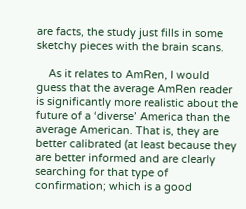are facts, the study just fills in some sketchy pieces with the brain scans.

    As it relates to AmRen, I would guess that the average AmRen reader is significantly more realistic about the future of a ‘diverse’ America than the average American. That is, they are better calibrated (at least because they are better informed and are clearly searching for that type of confirmation; which is a good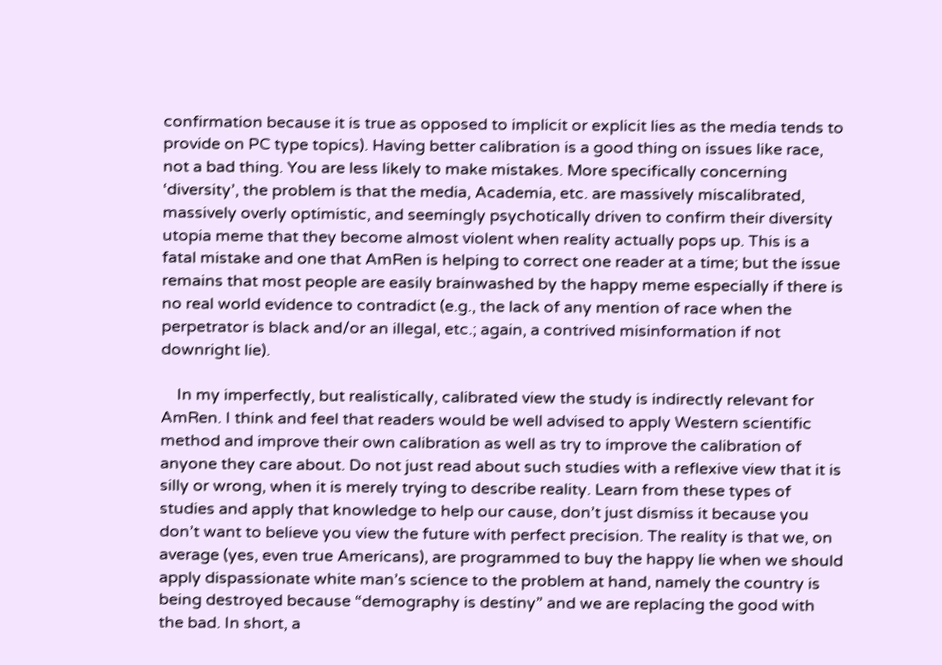confirmation because it is true as opposed to implicit or explicit lies as the media tends to provide on PC type topics). Having better calibration is a good thing on issues like race, not a bad thing. You are less likely to make mistakes. More specifically concerning ‘diversity’, the problem is that the media, Academia, etc. are massively miscalibrated, massively overly optimistic, and seemingly psychotically driven to confirm their diversity utopia meme that they become almost violent when reality actually pops up. This is a fatal mistake and one that AmRen is helping to correct one reader at a time; but the issue remains that most people are easily brainwashed by the happy meme especially if there is no real world evidence to contradict (e.g., the lack of any mention of race when the perpetrator is black and/or an illegal, etc.; again, a contrived misinformation if not downright lie).

    In my imperfectly, but realistically, calibrated view the study is indirectly relevant for AmRen. I think and feel that readers would be well advised to apply Western scientific method and improve their own calibration as well as try to improve the calibration of anyone they care about. Do not just read about such studies with a reflexive view that it is silly or wrong, when it is merely trying to describe reality. Learn from these types of studies and apply that knowledge to help our cause, don’t just dismiss it because you don’t want to believe you view the future with perfect precision. The reality is that we, on average (yes, even true Americans), are programmed to buy the happy lie when we should apply dispassionate white man’s science to the problem at hand, namely the country is being destroyed because “demography is destiny” and we are replacing the good with the bad. In short, a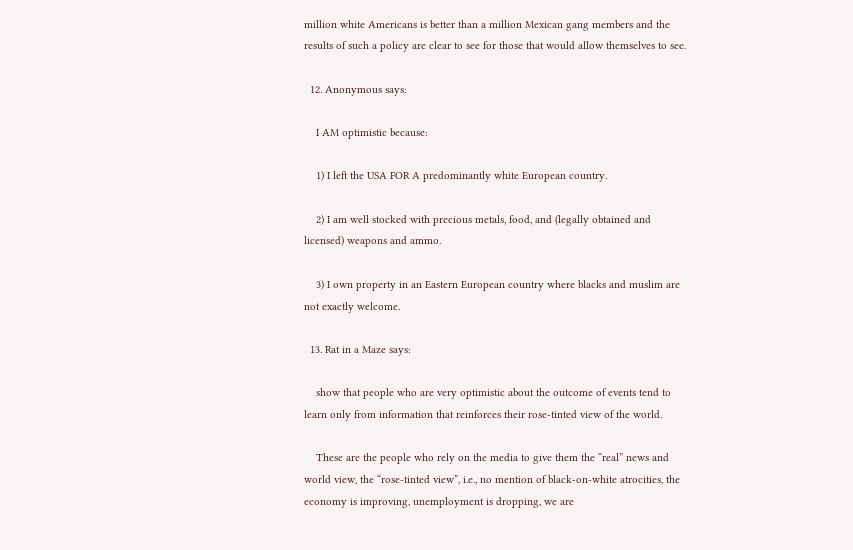million white Americans is better than a million Mexican gang members and the results of such a policy are clear to see for those that would allow themselves to see.

  12. Anonymous says:

    I AM optimistic because:

    1) I left the USA FOR A predominantly white European country.

    2) I am well stocked with precious metals, food, and (legally obtained and licensed) weapons and ammo.

    3) I own property in an Eastern European country where blacks and muslim are not exactly welcome.

  13. Rat in a Maze says:

    show that people who are very optimistic about the outcome of events tend to learn only from information that reinforces their rose-tinted view of the world.

    These are the people who rely on the media to give them the “real” news and world view, the “rose-tinted view”, i.e., no mention of black-on-white atrocities, the economy is improving, unemployment is dropping, we are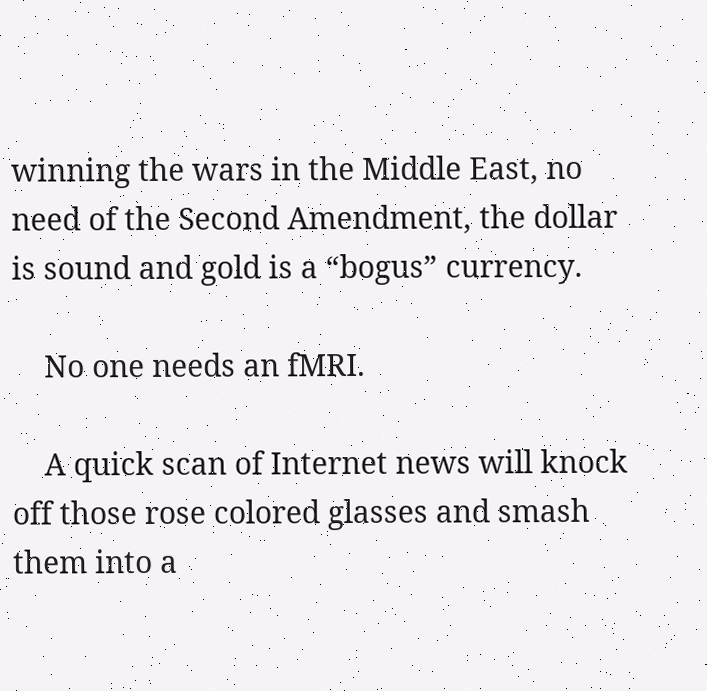winning the wars in the Middle East, no need of the Second Amendment, the dollar is sound and gold is a “bogus” currency.

    No one needs an fMRI.

    A quick scan of Internet news will knock off those rose colored glasses and smash them into a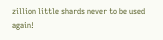zillion little shards never to be used again!